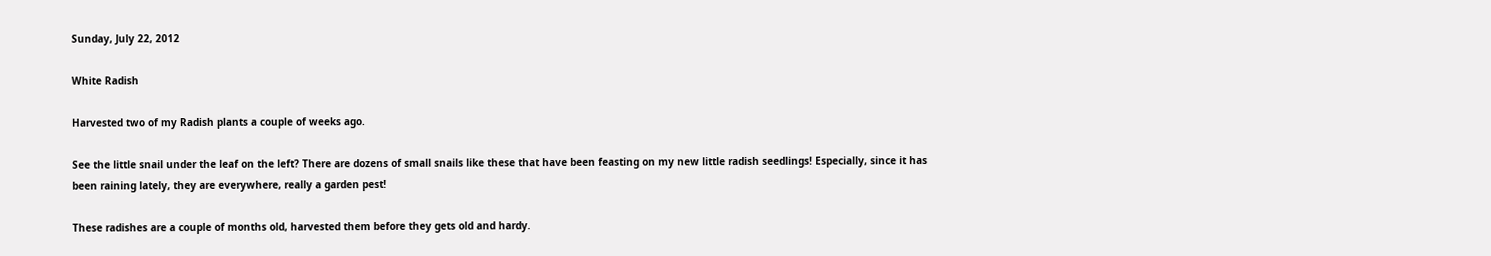Sunday, July 22, 2012

White Radish

Harvested two of my Radish plants a couple of weeks ago.

See the little snail under the leaf on the left? There are dozens of small snails like these that have been feasting on my new little radish seedlings! Especially, since it has been raining lately, they are everywhere, really a garden pest!

These radishes are a couple of months old, harvested them before they gets old and hardy.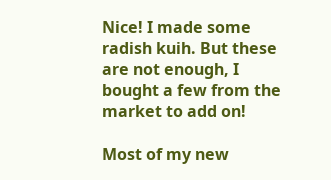Nice! I made some radish kuih. But these are not enough, I bought a few from the market to add on!

Most of my new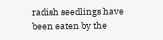radish seedlings have been eaten by the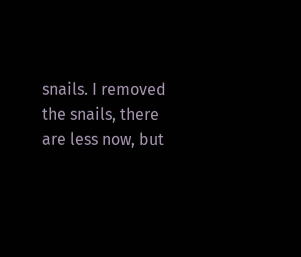snails. I removed the snails, there are less now, but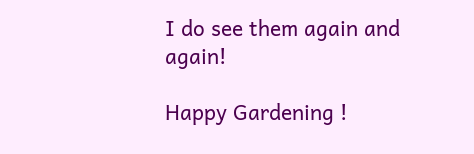I do see them again and again!

Happy Gardening !